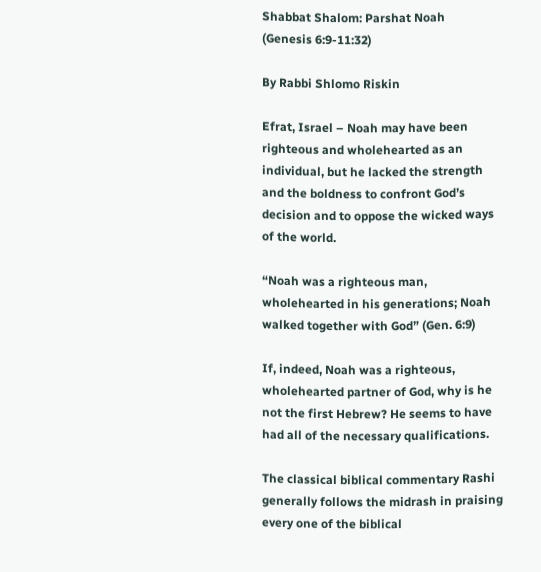Shabbat Shalom: Parshat Noah                               (Genesis 6:9-11:32)

By Rabbi Shlomo Riskin

Efrat, Israel – Noah may have been righteous and wholehearted as an individual, but he lacked the strength and the boldness to confront God’s decision and to oppose the wicked ways of the world.

“Noah was a righteous man, wholehearted in his generations; Noah walked together with God” (Gen. 6:9)

If, indeed, Noah was a righteous, wholehearted partner of God, why is he not the first Hebrew? He seems to have had all of the necessary qualifications.

The classical biblical commentary Rashi generally follows the midrash in praising every one of the biblical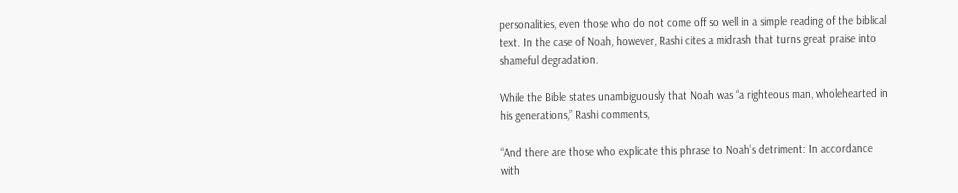personalities, even those who do not come off so well in a simple reading of the biblical text. In the case of Noah, however, Rashi cites a midrash that turns great praise into shameful degradation.

While the Bible states unambiguously that Noah was “a righteous man, wholehearted in his generations,” Rashi comments,

“And there are those who explicate this phrase to Noah’s detriment: In accordance with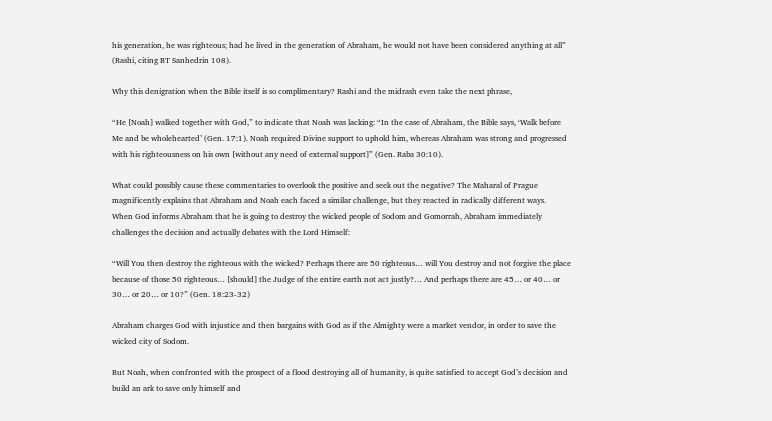his generation, he was righteous; had he lived in the generation of Abraham, he would not have been considered anything at all” (Rashi, citing BT Sanhedrin 108).

Why this denigration when the Bible itself is so complimentary? Rashi and the midrash even take the next phrase,

“He [Noah] walked together with God,” to indicate that Noah was lacking: “In the case of Abraham, the Bible says, ‘Walk before Me and be wholehearted’ (Gen. 17:1). Noah required Divine support to uphold him, whereas Abraham was strong and progressed with his righteousness on his own [without any need of external support]” (Gen. Raba 30:10).

What could possibly cause these commentaries to overlook the positive and seek out the negative? The Maharal of Prague magnificently explains that Abraham and Noah each faced a similar challenge, but they reacted in radically different ways.
When God informs Abraham that he is going to destroy the wicked people of Sodom and Gomorrah, Abraham immediately challenges the decision and actually debates with the Lord Himself:

“Will You then destroy the righteous with the wicked? Perhaps there are 50 righteous… will You destroy and not forgive the place because of those 50 righteous… [should] the Judge of the entire earth not act justly?… And perhaps there are 45… or 40… or 30… or 20… or 10?” (Gen. 18:23-32)

Abraham charges God with injustice and then bargains with God as if the Almighty were a market vendor, in order to save the wicked city of Sodom.

But Noah, when confronted with the prospect of a flood destroying all of humanity, is quite satisfied to accept God’s decision and build an ark to save only himself and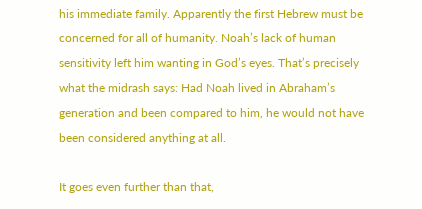his immediate family. Apparently the first Hebrew must be concerned for all of humanity. Noah’s lack of human sensitivity left him wanting in God’s eyes. That’s precisely what the midrash says: Had Noah lived in Abraham’s generation and been compared to him, he would not have been considered anything at all.

It goes even further than that,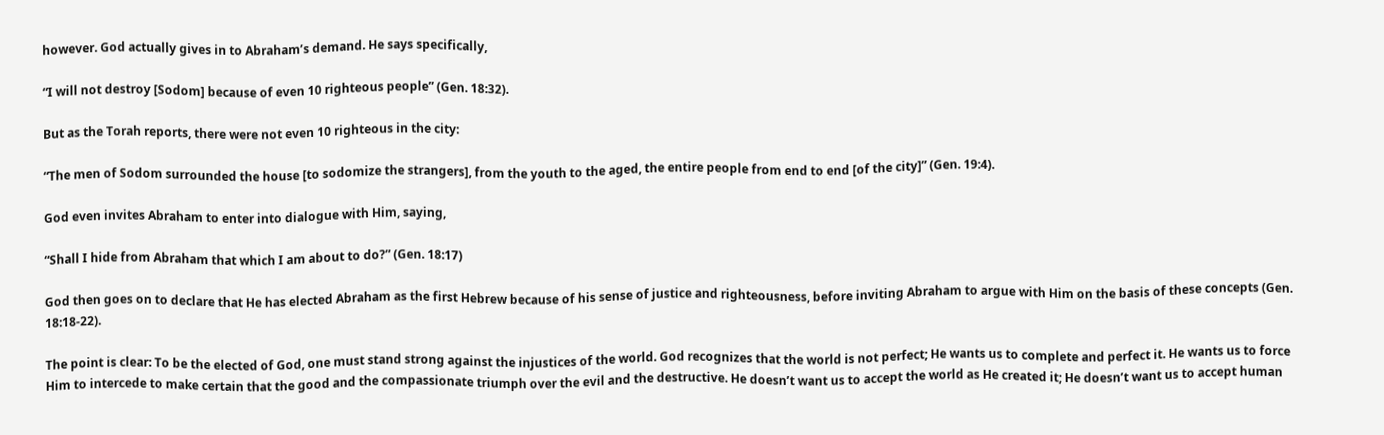however. God actually gives in to Abraham’s demand. He says specifically,

“I will not destroy [Sodom] because of even 10 righteous people” (Gen. 18:32).

But as the Torah reports, there were not even 10 righteous in the city:

“The men of Sodom surrounded the house [to sodomize the strangers], from the youth to the aged, the entire people from end to end [of the city]” (Gen. 19:4).

God even invites Abraham to enter into dialogue with Him, saying,

“Shall I hide from Abraham that which I am about to do?” (Gen. 18:17)

God then goes on to declare that He has elected Abraham as the first Hebrew because of his sense of justice and righteousness, before inviting Abraham to argue with Him on the basis of these concepts (Gen. 18:18-22).

The point is clear: To be the elected of God, one must stand strong against the injustices of the world. God recognizes that the world is not perfect; He wants us to complete and perfect it. He wants us to force Him to intercede to make certain that the good and the compassionate triumph over the evil and the destructive. He doesn’t want us to accept the world as He created it; He doesn’t want us to accept human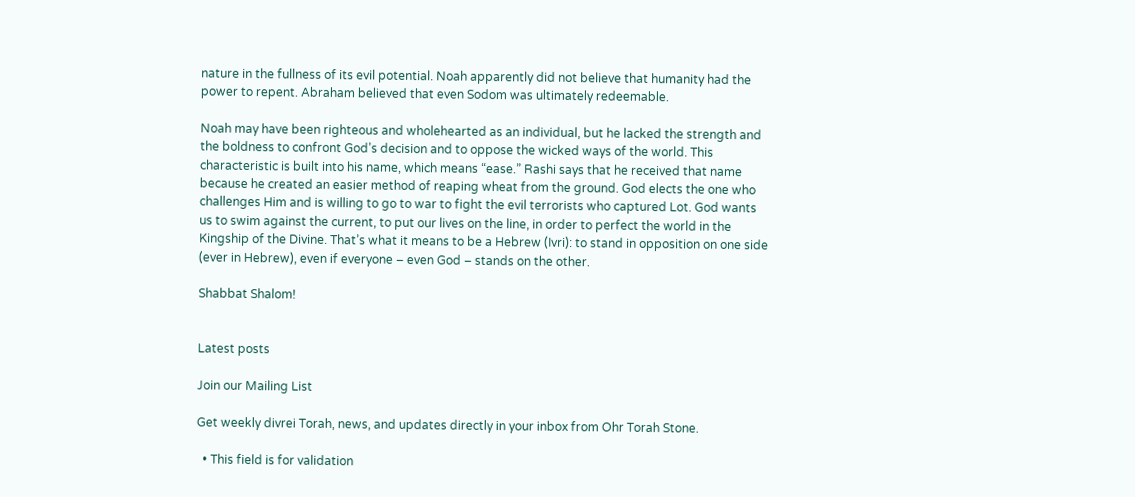nature in the fullness of its evil potential. Noah apparently did not believe that humanity had the power to repent. Abraham believed that even Sodom was ultimately redeemable.

Noah may have been righteous and wholehearted as an individual, but he lacked the strength and the boldness to confront God’s decision and to oppose the wicked ways of the world. This characteristic is built into his name, which means “ease.” Rashi says that he received that name because he created an easier method of reaping wheat from the ground. God elects the one who challenges Him and is willing to go to war to fight the evil terrorists who captured Lot. God wants us to swim against the current, to put our lives on the line, in order to perfect the world in the Kingship of the Divine. That’s what it means to be a Hebrew (Ivri): to stand in opposition on one side (ever in Hebrew), even if everyone – even God – stands on the other.

Shabbat Shalom!


Latest posts

Join our Mailing List

Get weekly divrei Torah, news, and updates directly in your inbox from Ohr Torah Stone.

  • This field is for validation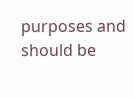purposes and should be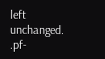left unchanged.
.pf-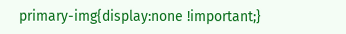primary-img{display:none !important;}